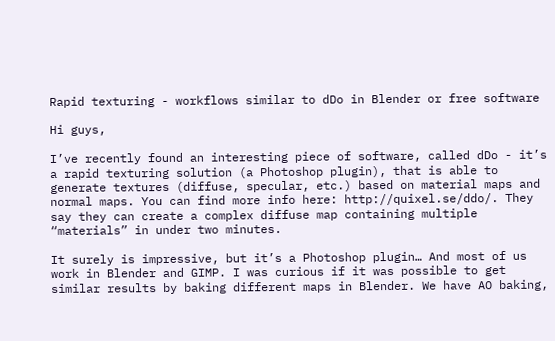Rapid texturing - workflows similar to dDo in Blender or free software

Hi guys,

I’ve recently found an interesting piece of software, called dDo - it’s a rapid texturing solution (a Photoshop plugin), that is able to generate textures (diffuse, specular, etc.) based on material maps and normal maps. You can find more info here: http://quixel.se/ddo/. They say they can create a complex diffuse map containing multiple “materials” in under two minutes.

It surely is impressive, but it’s a Photoshop plugin… And most of us work in Blender and GIMP. I was curious if it was possible to get similar results by baking different maps in Blender. We have AO baking,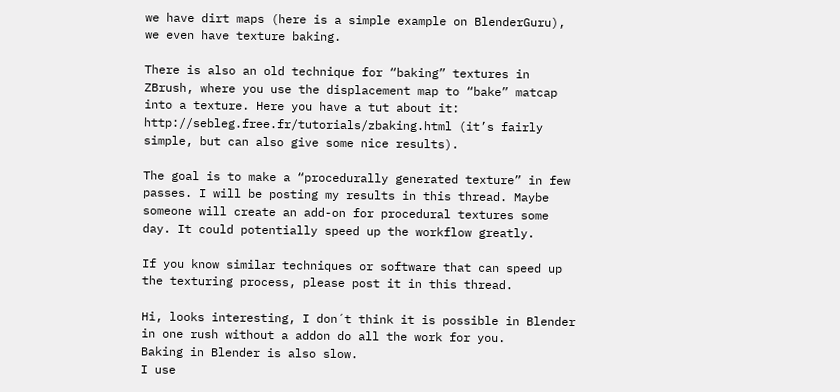we have dirt maps (here is a simple example on BlenderGuru), we even have texture baking.

There is also an old technique for “baking” textures in ZBrush, where you use the displacement map to “bake” matcap into a texture. Here you have a tut about it: http://sebleg.free.fr/tutorials/zbaking.html (it’s fairly simple, but can also give some nice results).

The goal is to make a “procedurally generated texture” in few passes. I will be posting my results in this thread. Maybe someone will create an add-on for procedural textures some day. It could potentially speed up the workflow greatly.

If you know similar techniques or software that can speed up the texturing process, please post it in this thread.

Hi, looks interesting, I don´t think it is possible in Blender in one rush without a addon do all the work for you.
Baking in Blender is also slow.
I use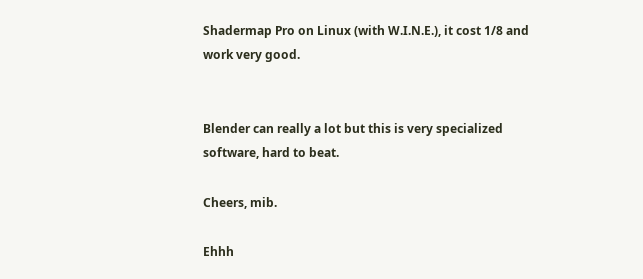Shadermap Pro on Linux (with W.I.N.E.), it cost 1/8 and work very good.


Blender can really a lot but this is very specialized software, hard to beat.

Cheers, mib.

Ehhh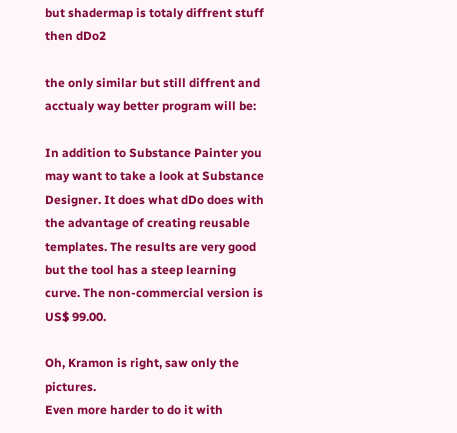but shadermap is totaly diffrent stuff then dDo2

the only similar but still diffrent and acctualy way better program will be:

In addition to Substance Painter you may want to take a look at Substance Designer. It does what dDo does with the advantage of creating reusable templates. The results are very good but the tool has a steep learning curve. The non-commercial version is US$ 99.00.

Oh, Kramon is right, saw only the pictures.
Even more harder to do it with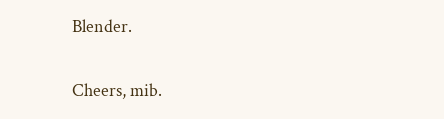Blender.

Cheers, mib.